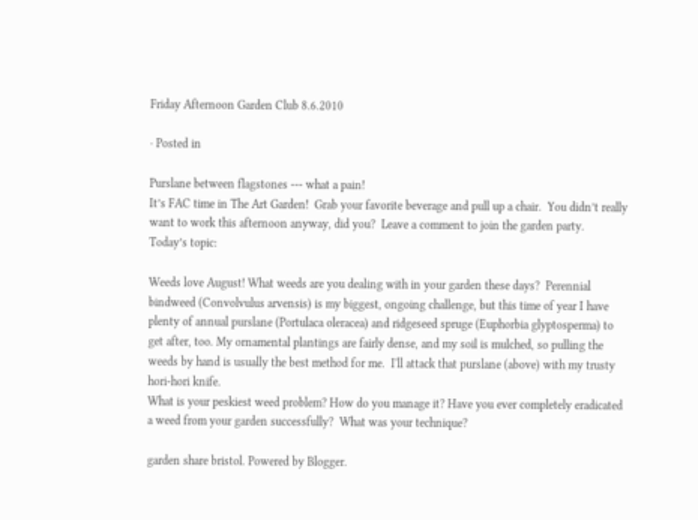Friday Afternoon Garden Club 8.6.2010

· Posted in

Purslane between flagstones --- what a pain!
It’s FAC time in The Art Garden!  Grab your favorite beverage and pull up a chair.  You didn’t really want to work this afternoon anyway, did you?  Leave a comment to join the garden party.
Today’s topic:

Weeds love August! What weeds are you dealing with in your garden these days?  Perennial bindweed (Convolvulus arvensis) is my biggest, ongoing challenge, but this time of year I have plenty of annual purslane (Portulaca oleracea) and ridgeseed spruge (Euphorbia glyptosperma) to get after, too. My ornamental plantings are fairly dense, and my soil is mulched, so pulling the weeds by hand is usually the best method for me.  I'll attack that purslane (above) with my trusty hori-hori knife.
What is your peskiest weed problem? How do you manage it? Have you ever completely eradicated a weed from your garden successfully?  What was your technique?

garden share bristol. Powered by Blogger.